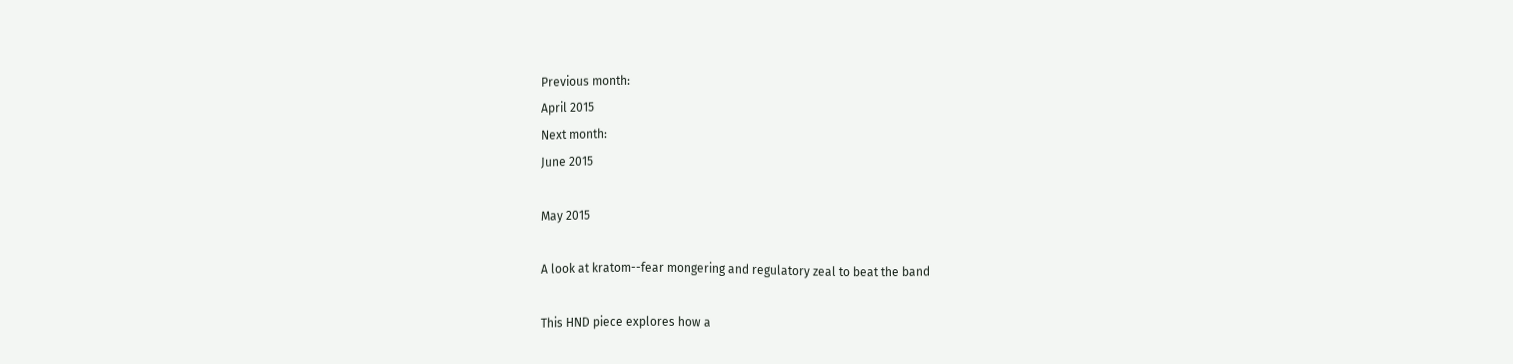Previous month:
April 2015
Next month:
June 2015

May 2015

A look at kratom--fear mongering and regulatory zeal to beat the band

This HND piece explores how a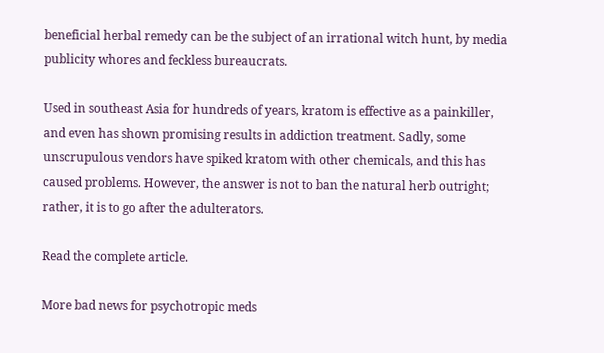beneficial herbal remedy can be the subject of an irrational witch hunt, by media publicity whores and feckless bureaucrats.

Used in southeast Asia for hundreds of years, kratom is effective as a painkiller, and even has shown promising results in addiction treatment. Sadly, some unscrupulous vendors have spiked kratom with other chemicals, and this has caused problems. However, the answer is not to ban the natural herb outright; rather, it is to go after the adulterators.

Read the complete article.

More bad news for psychotropic meds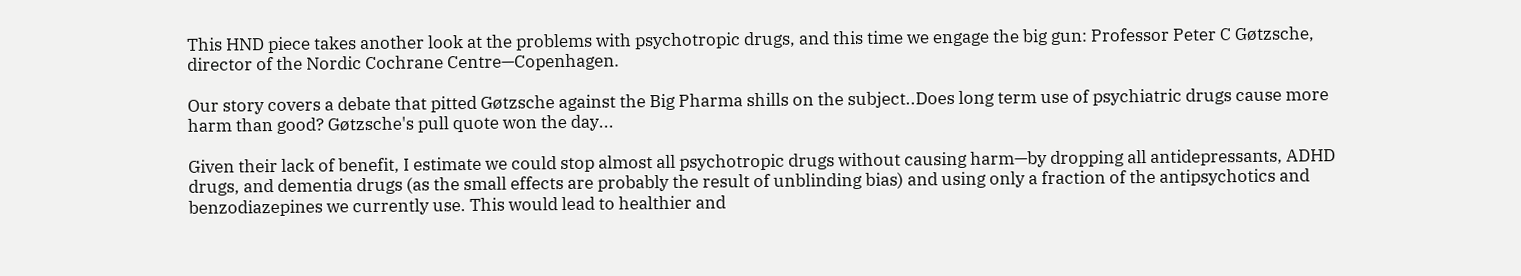This HND piece takes another look at the problems with psychotropic drugs, and this time we engage the big gun: Professor Peter C Gøtzsche, director of the Nordic Cochrane Centre—Copenhagen.

Our story covers a debate that pitted Gøtzsche against the Big Pharma shills on the subject..Does long term use of psychiatric drugs cause more harm than good? Gøtzsche's pull quote won the day...

Given their lack of benefit, I estimate we could stop almost all psychotropic drugs without causing harm—by dropping all antidepressants, ADHD drugs, and dementia drugs (as the small effects are probably the result of unblinding bias) and using only a fraction of the antipsychotics and benzodiazepines we currently use. This would lead to healthier and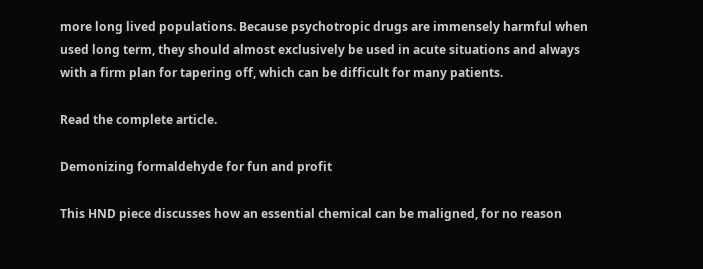more long lived populations. Because psychotropic drugs are immensely harmful when used long term, they should almost exclusively be used in acute situations and always with a firm plan for tapering off, which can be difficult for many patients.

Read the complete article.

Demonizing formaldehyde for fun and profit

This HND piece discusses how an essential chemical can be maligned, for no reason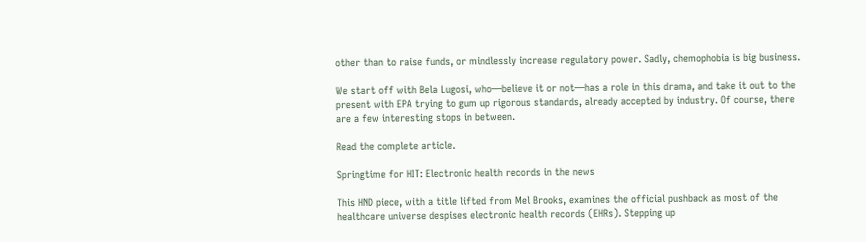other than to raise funds, or mindlessly increase regulatory power. Sadly, chemophobia is big business.

We start off with Bela Lugosi, who—believe it or not—has a role in this drama, and take it out to the present with EPA trying to gum up rigorous standards, already accepted by industry. Of course, there are a few interesting stops in between.

Read the complete article.

Springtime for HIT: Electronic health records in the news

This HND piece, with a title lifted from Mel Brooks, examines the official pushback as most of the healthcare universe despises electronic health records (EHRs). Stepping up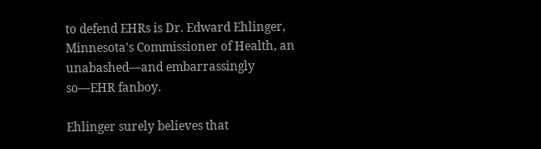to defend EHRs is Dr. Edward Ehlinger, Minnesota's Commissioner of Health, an unabashed—and embarrassingly so—EHR fanboy.

Ehlinger surely believes that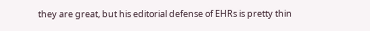they are great, but his editorial defense of EHRs is pretty thin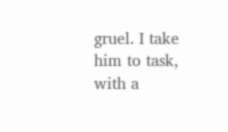gruel. I take him to task, with a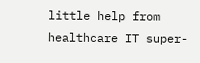little help from healthcare IT super-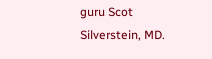guru Scot Silverstein, MD.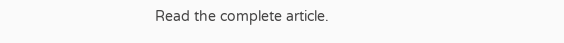Read the complete article.